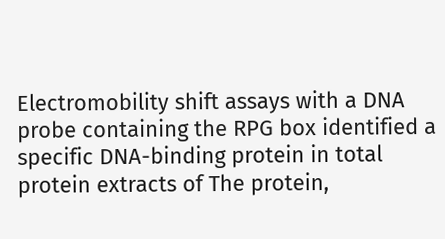Electromobility shift assays with a DNA probe containing the RPG box identified a specific DNA-binding protein in total protein extracts of The protein,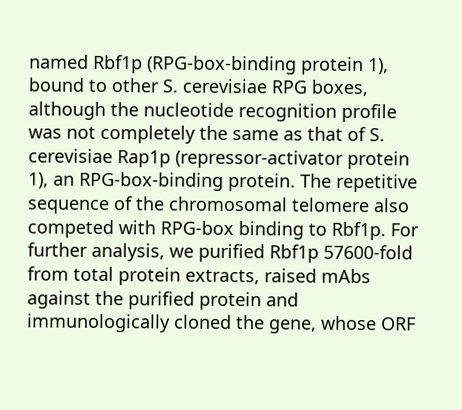named Rbf1p (RPG-box-binding protein 1), bound to other S. cerevisiae RPG boxes, although the nucleotide recognition profile was not completely the same as that of S. cerevisiae Rap1p (repressor-activator protein 1), an RPG-box-binding protein. The repetitive sequence of the chromosomal telomere also competed with RPG-box binding to Rbf1p. For further analysis, we purified Rbf1p 57600-fold from total protein extracts, raised mAbs against the purified protein and immunologically cloned the gene, whose ORF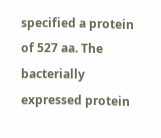specified a protein of 527 aa. The bacterially expressed protein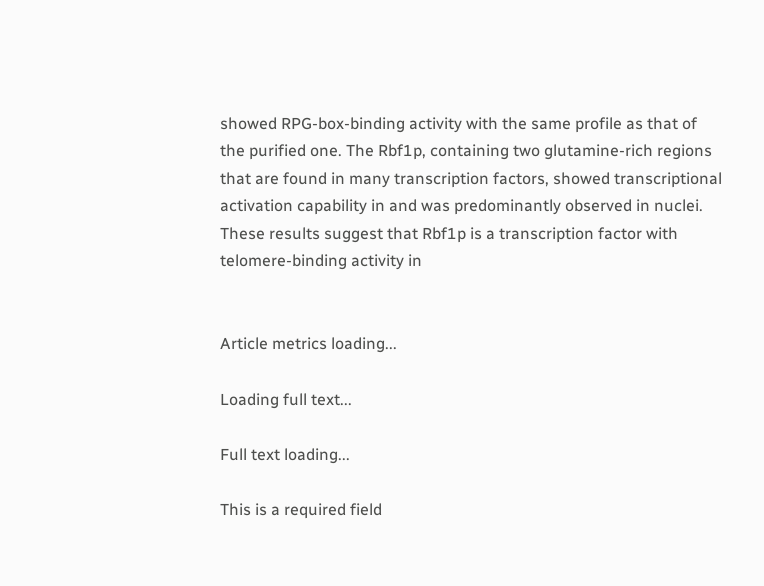showed RPG-box-binding activity with the same profile as that of the purified one. The Rbf1p, containing two glutamine-rich regions that are found in many transcription factors, showed transcriptional activation capability in and was predominantly observed in nuclei. These results suggest that Rbf1p is a transcription factor with telomere-binding activity in


Article metrics loading...

Loading full text...

Full text loading...

This is a required field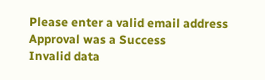Please enter a valid email address
Approval was a Success
Invalid data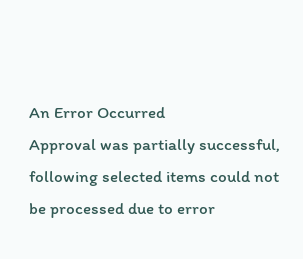An Error Occurred
Approval was partially successful, following selected items could not be processed due to error